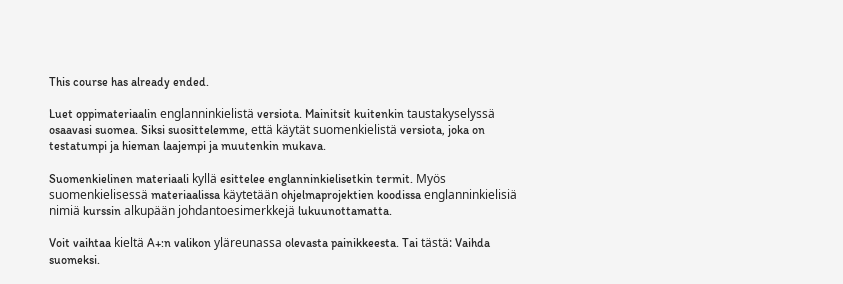This course has already ended.

Luet oppimateriaalin englanninkielistä versiota. Mainitsit kuitenkin taustakyselyssä osaavasi suomea. Siksi suosittelemme, että käytät suomenkielistä versiota, joka on testatumpi ja hieman laajempi ja muutenkin mukava.

Suomenkielinen materiaali kyllä esittelee englanninkielisetkin termit. Myös suomenkielisessä materiaalissa käytetään ohjelmaprojektien koodissa englanninkielisiä nimiä kurssin alkupään johdantoesimerkkejä lukuunottamatta.

Voit vaihtaa kieltä A+:n valikon yläreunassa olevasta painikkeesta. Tai tästä: Vaihda suomeksi.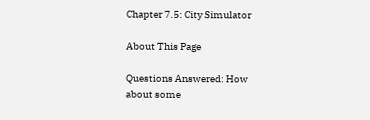Chapter 7.5: City Simulator

About This Page

Questions Answered: How about some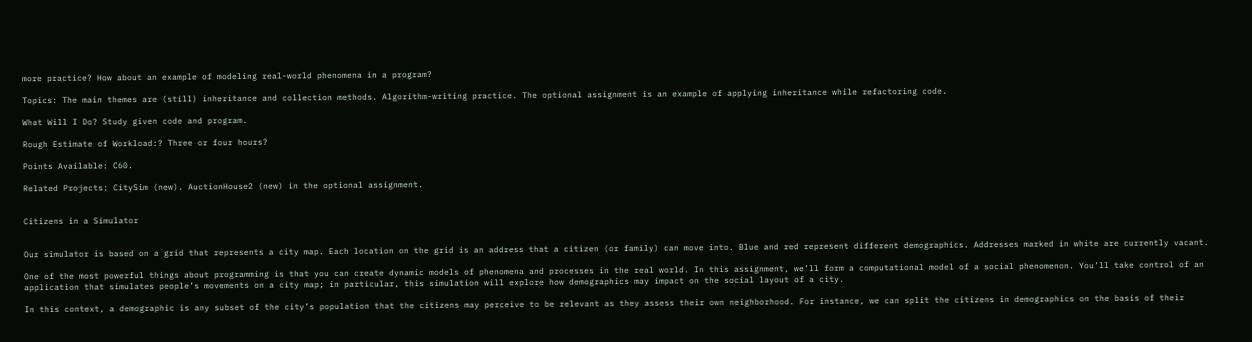more practice? How about an example of modeling real-world phenomena in a program?

Topics: The main themes are (still) inheritance and collection methods. Algorithm-writing practice. The optional assignment is an example of applying inheritance while refactoring code.

What Will I Do? Study given code and program.

Rough Estimate of Workload:? Three or four hours?

Points Available: C60.

Related Projects: CitySim (new). AuctionHouse2 (new) in the optional assignment.


Citizens in a Simulator


Our simulator is based on a grid that represents a city map. Each location on the grid is an address that a citizen (or family) can move into. Blue and red represent different demographics. Addresses marked in white are currently vacant.

One of the most powerful things about programming is that you can create dynamic models of phenomena and processes in the real world. In this assignment, we’ll form a computational model of a social phenomenon. You’ll take control of an application that simulates people’s movements on a city map; in particular, this simulation will explore how demographics may impact on the social layout of a city.

In this context, a demographic is any subset of the city’s population that the citizens may perceive to be relevant as they assess their own neighborhood. For instance, we can split the citizens in demographics on the basis of their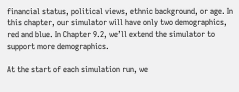financial status, political views, ethnic background, or age. In this chapter, our simulator will have only two demographics, red and blue. In Chapter 9.2, we’ll extend the simulator to support more demographics.

At the start of each simulation run, we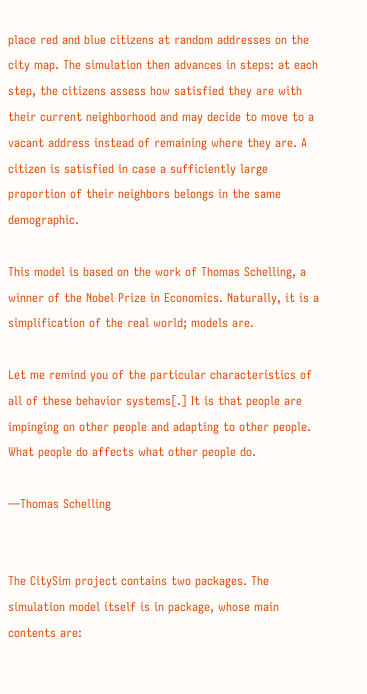place red and blue citizens at random addresses on the city map. The simulation then advances in steps: at each step, the citizens assess how satisfied they are with their current neighborhood and may decide to move to a vacant address instead of remaining where they are. A citizen is satisfied in case a sufficiently large proportion of their neighbors belongs in the same demographic.

This model is based on the work of Thomas Schelling, a winner of the Nobel Prize in Economics. Naturally, it is a simplification of the real world; models are.

Let me remind you of the particular characteristics of all of these behavior systems[.] It is that people are impinging on other people and adapting to other people. What people do affects what other people do.

—Thomas Schelling


The CitySim project contains two packages. The simulation model itself is in package, whose main contents are: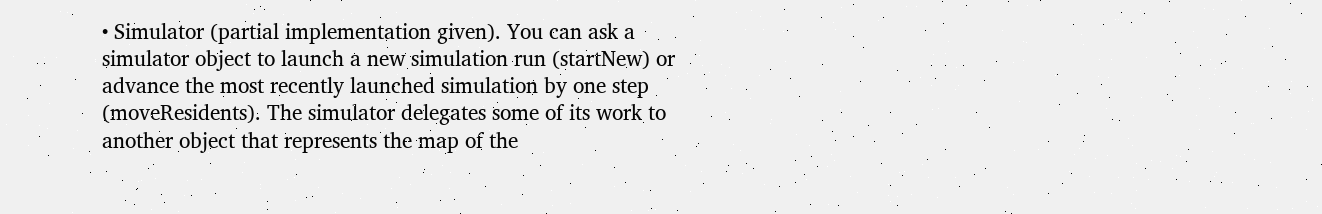• Simulator (partial implementation given). You can ask a simulator object to launch a new simulation run (startNew) or advance the most recently launched simulation by one step (moveResidents). The simulator delegates some of its work to another object that represents the map of the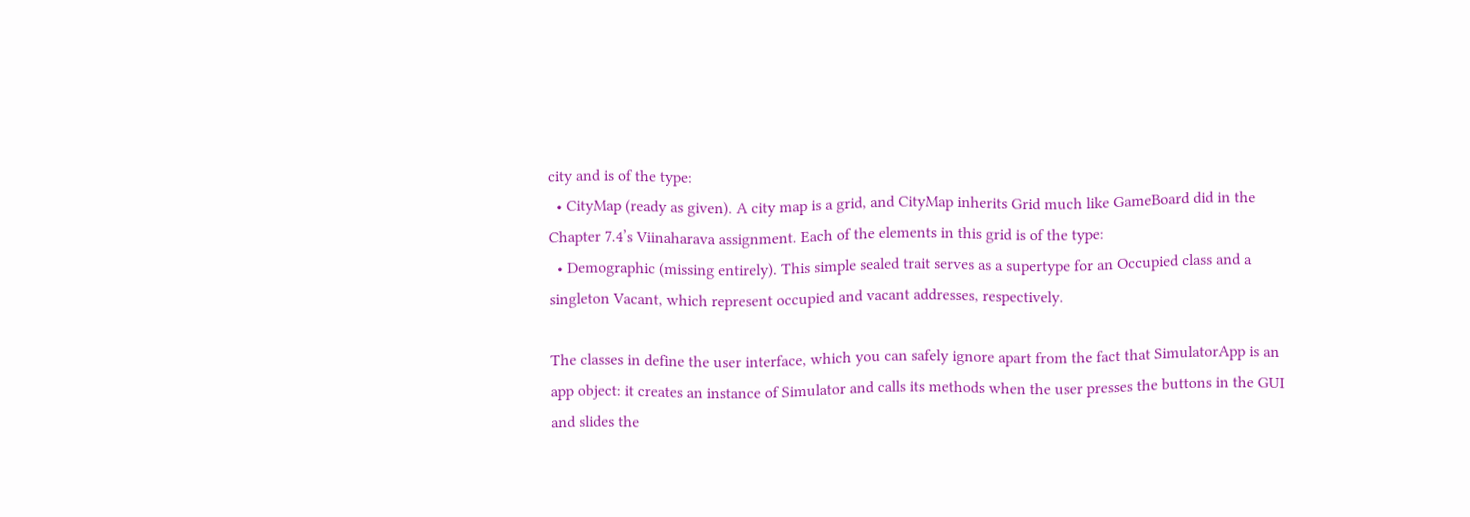city and is of the type:
  • CityMap (ready as given). A city map is a grid, and CityMap inherits Grid much like GameBoard did in the Chapter 7.4’s Viinaharava assignment. Each of the elements in this grid is of the type:
  • Demographic (missing entirely). This simple sealed trait serves as a supertype for an Occupied class and a singleton Vacant, which represent occupied and vacant addresses, respectively.

The classes in define the user interface, which you can safely ignore apart from the fact that SimulatorApp is an app object: it creates an instance of Simulator and calls its methods when the user presses the buttons in the GUI and slides the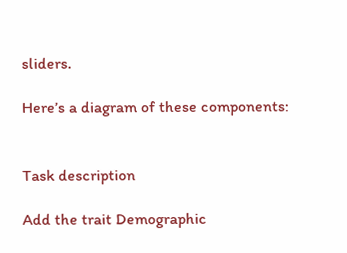sliders.

Here’s a diagram of these components:


Task description

Add the trait Demographic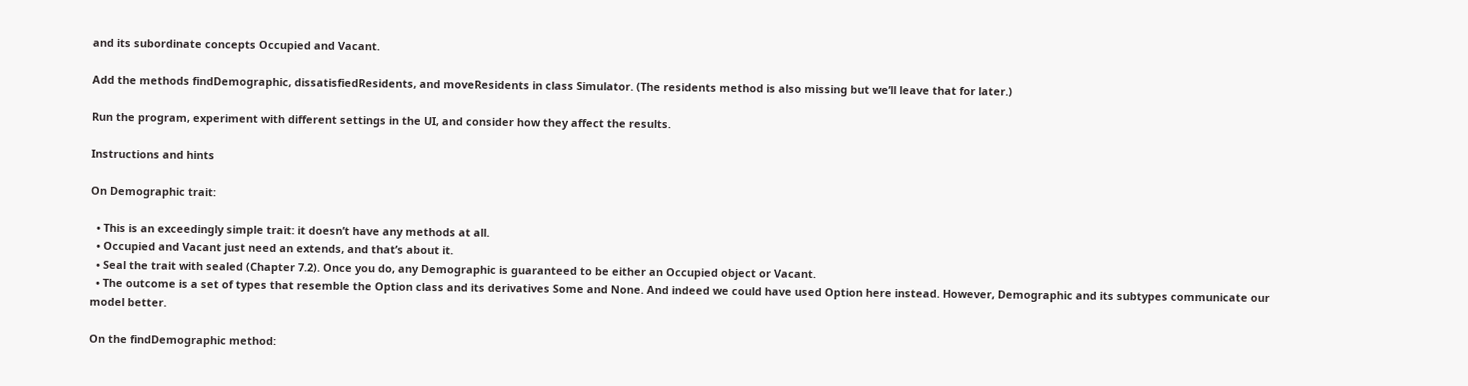and its subordinate concepts Occupied and Vacant.

Add the methods findDemographic, dissatisfiedResidents, and moveResidents in class Simulator. (The residents method is also missing but we’ll leave that for later.)

Run the program, experiment with different settings in the UI, and consider how they affect the results.

Instructions and hints

On Demographic trait:

  • This is an exceedingly simple trait: it doesn’t have any methods at all.
  • Occupied and Vacant just need an extends, and that’s about it.
  • Seal the trait with sealed (Chapter 7.2). Once you do, any Demographic is guaranteed to be either an Occupied object or Vacant.
  • The outcome is a set of types that resemble the Option class and its derivatives Some and None. And indeed we could have used Option here instead. However, Demographic and its subtypes communicate our model better.

On the findDemographic method: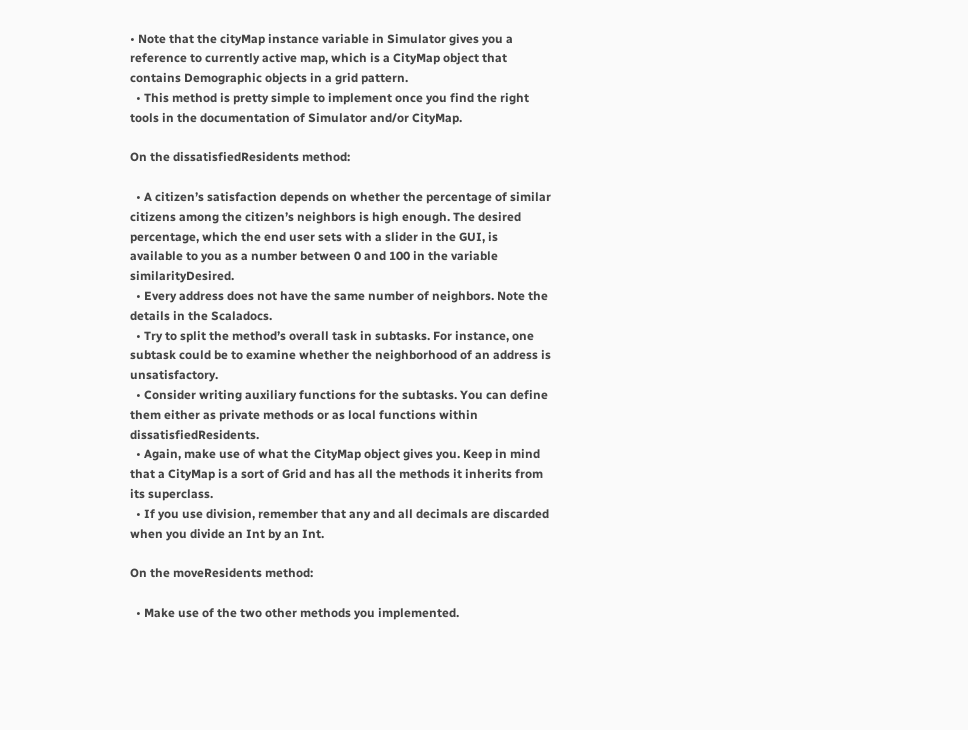• Note that the cityMap instance variable in Simulator gives you a reference to currently active map, which is a CityMap object that contains Demographic objects in a grid pattern.
  • This method is pretty simple to implement once you find the right tools in the documentation of Simulator and/or CityMap.

On the dissatisfiedResidents method:

  • A citizen’s satisfaction depends on whether the percentage of similar citizens among the citizen’s neighbors is high enough. The desired percentage, which the end user sets with a slider in the GUI, is available to you as a number between 0 and 100 in the variable similarityDesired.
  • Every address does not have the same number of neighbors. Note the details in the Scaladocs.
  • Try to split the method’s overall task in subtasks. For instance, one subtask could be to examine whether the neighborhood of an address is unsatisfactory.
  • Consider writing auxiliary functions for the subtasks. You can define them either as private methods or as local functions within dissatisfiedResidents.
  • Again, make use of what the CityMap object gives you. Keep in mind that a CityMap is a sort of Grid and has all the methods it inherits from its superclass.
  • If you use division, remember that any and all decimals are discarded when you divide an Int by an Int.

On the moveResidents method:

  • Make use of the two other methods you implemented.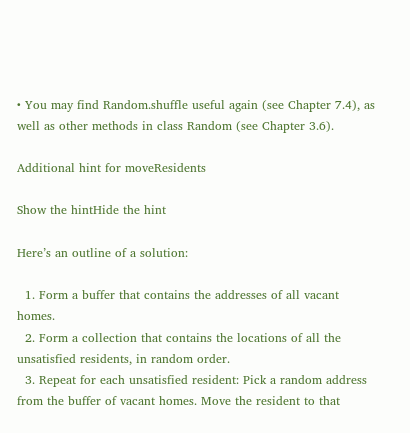• You may find Random.shuffle useful again (see Chapter 7.4), as well as other methods in class Random (see Chapter 3.6).

Additional hint for moveResidents

Show the hintHide the hint

Here’s an outline of a solution:

  1. Form a buffer that contains the addresses of all vacant homes.
  2. Form a collection that contains the locations of all the unsatisfied residents, in random order.
  3. Repeat for each unsatisfied resident: Pick a random address from the buffer of vacant homes. Move the resident to that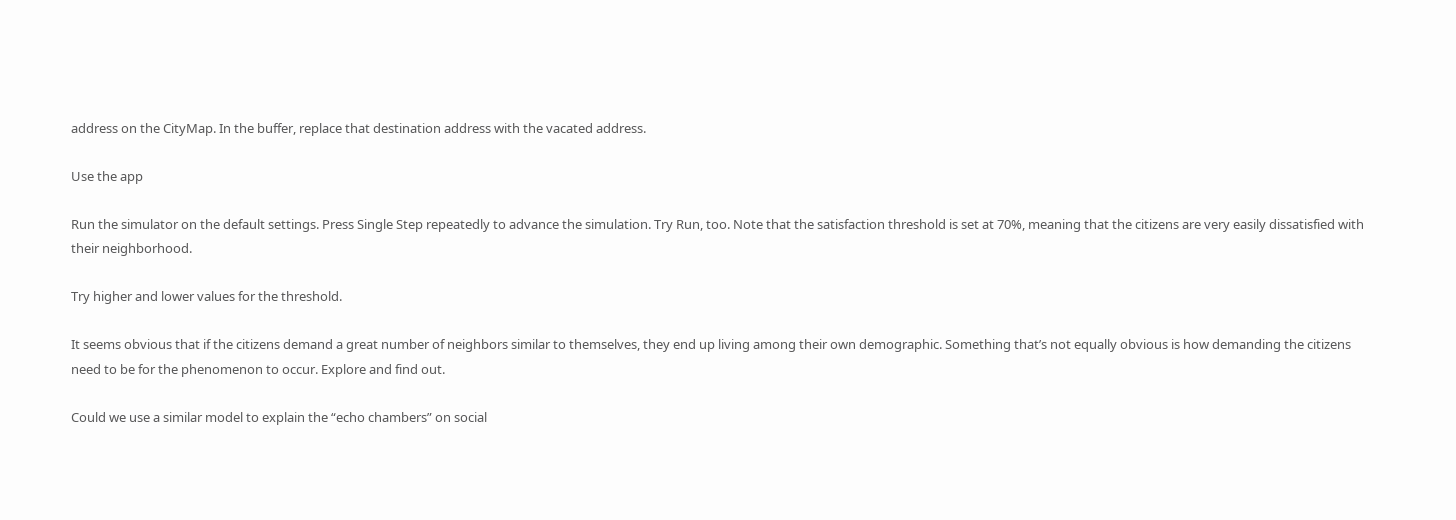address on the CityMap. In the buffer, replace that destination address with the vacated address.

Use the app

Run the simulator on the default settings. Press Single Step repeatedly to advance the simulation. Try Run, too. Note that the satisfaction threshold is set at 70%, meaning that the citizens are very easily dissatisfied with their neighborhood.

Try higher and lower values for the threshold.

It seems obvious that if the citizens demand a great number of neighbors similar to themselves, they end up living among their own demographic. Something that’s not equally obvious is how demanding the citizens need to be for the phenomenon to occur. Explore and find out.

Could we use a similar model to explain the “echo chambers” on social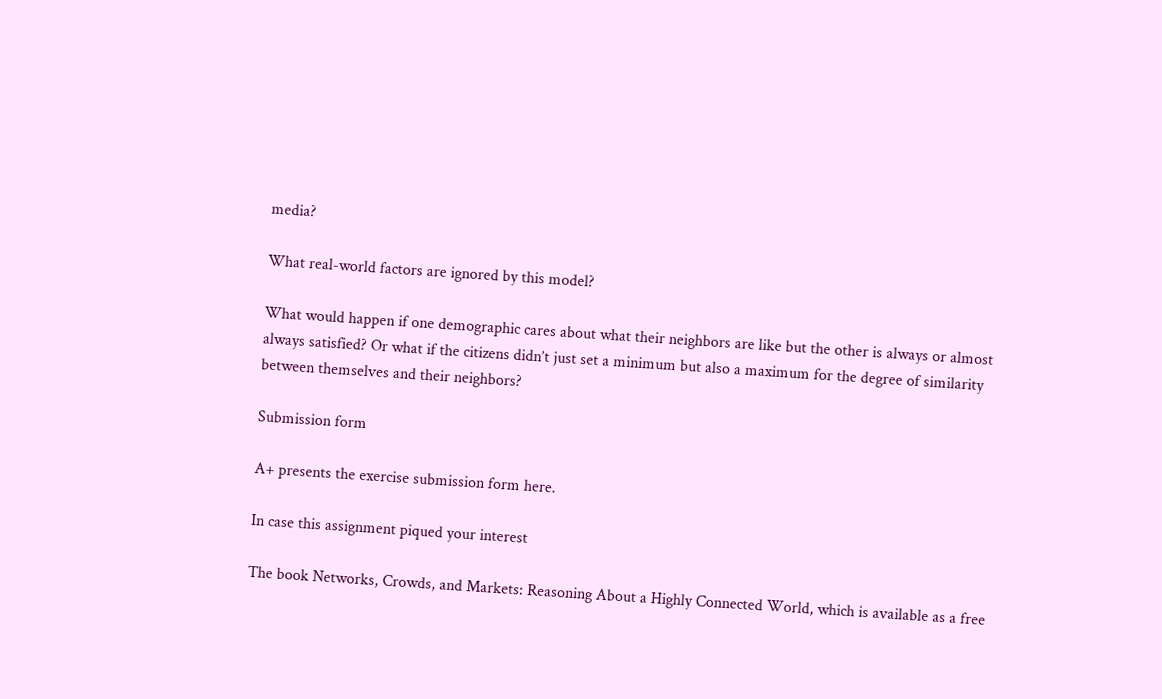media?

What real-world factors are ignored by this model?

What would happen if one demographic cares about what their neighbors are like but the other is always or almost always satisfied? Or what if the citizens didn’t just set a minimum but also a maximum for the degree of similarity between themselves and their neighbors?

Submission form

A+ presents the exercise submission form here.

In case this assignment piqued your interest

The book Networks, Crowds, and Markets: Reasoning About a Highly Connected World, which is available as a free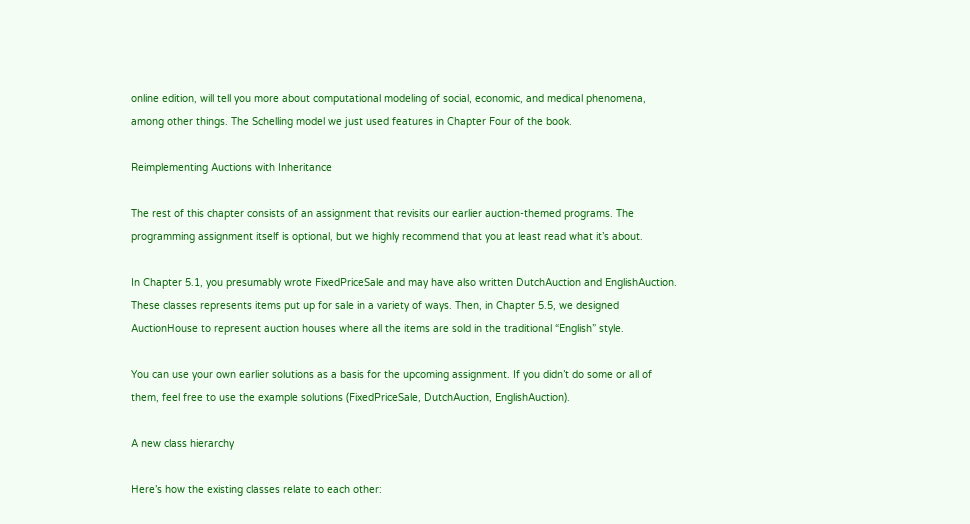online edition, will tell you more about computational modeling of social, economic, and medical phenomena, among other things. The Schelling model we just used features in Chapter Four of the book.

Reimplementing Auctions with Inheritance

The rest of this chapter consists of an assignment that revisits our earlier auction-themed programs. The programming assignment itself is optional, but we highly recommend that you at least read what it’s about.

In Chapter 5.1, you presumably wrote FixedPriceSale and may have also written DutchAuction and EnglishAuction. These classes represents items put up for sale in a variety of ways. Then, in Chapter 5.5, we designed AuctionHouse to represent auction houses where all the items are sold in the traditional “English” style.

You can use your own earlier solutions as a basis for the upcoming assignment. If you didn’t do some or all of them, feel free to use the example solutions (FixedPriceSale, DutchAuction, EnglishAuction).

A new class hierarchy

Here’s how the existing classes relate to each other: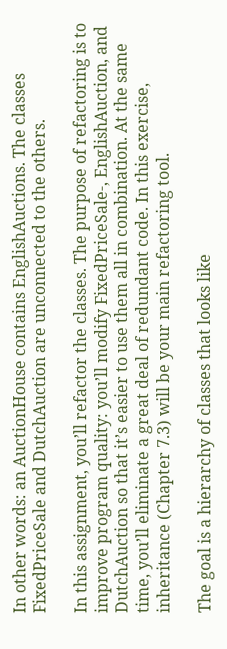In other words: an AuctionHouse contains EnglishAuctions. The classes FixedPriceSale and DutchAuction are unconnected to the others.

In this assignment, you’ll refactor the classes. The purpose of refactoring is to improve program quality: you’ll modify FixedPriceSale-, EnglishAuction, and DutchAuction so that it’s easier to use them all in combination. At the same time, you’ll eliminate a great deal of redundant code. In this exercise, inheritance (Chapter 7.3) will be your main refactoring tool.

The goal is a hierarchy of classes that looks like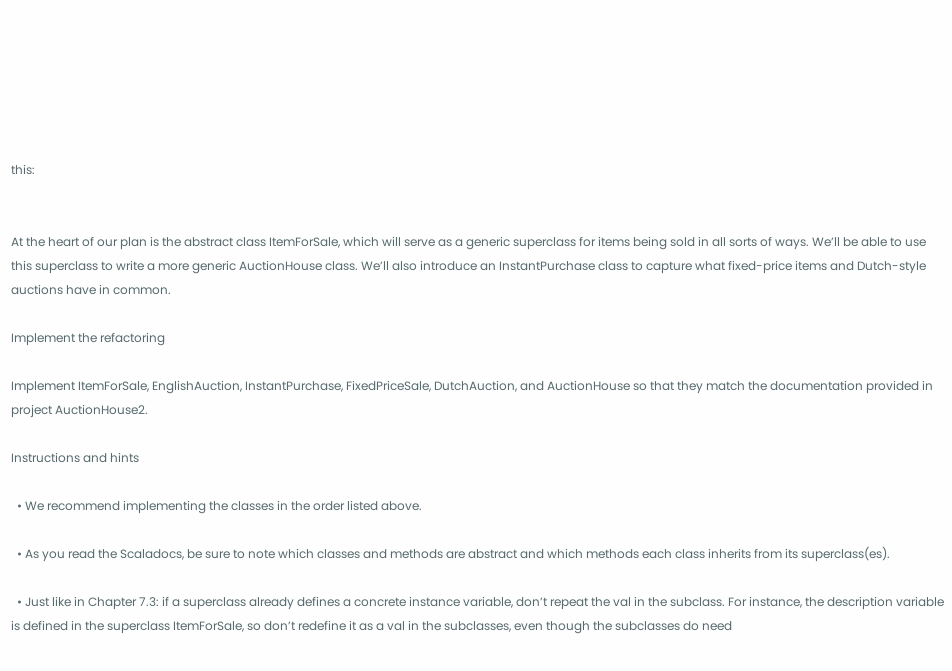this:


At the heart of our plan is the abstract class ItemForSale, which will serve as a generic superclass for items being sold in all sorts of ways. We’ll be able to use this superclass to write a more generic AuctionHouse class. We’ll also introduce an InstantPurchase class to capture what fixed-price items and Dutch-style auctions have in common.

Implement the refactoring

Implement ItemForSale, EnglishAuction, InstantPurchase, FixedPriceSale, DutchAuction, and AuctionHouse so that they match the documentation provided in project AuctionHouse2.

Instructions and hints

  • We recommend implementing the classes in the order listed above.

  • As you read the Scaladocs, be sure to note which classes and methods are abstract and which methods each class inherits from its superclass(es).

  • Just like in Chapter 7.3: if a superclass already defines a concrete instance variable, don’t repeat the val in the subclass. For instance, the description variable is defined in the superclass ItemForSale, so don’t redefine it as a val in the subclasses, even though the subclasses do need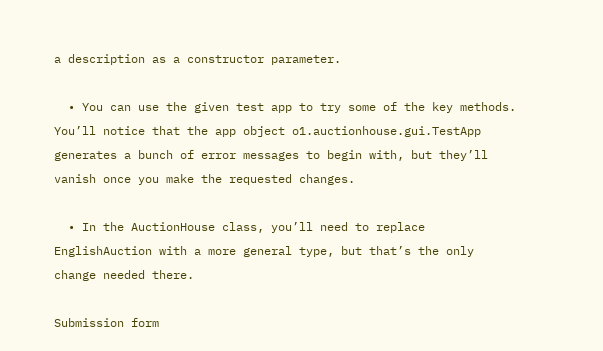a description as a constructor parameter.

  • You can use the given test app to try some of the key methods. You’ll notice that the app object o1.auctionhouse.gui.TestApp generates a bunch of error messages to begin with, but they’ll vanish once you make the requested changes.

  • In the AuctionHouse class, you’ll need to replace EnglishAuction with a more general type, but that’s the only change needed there.

Submission form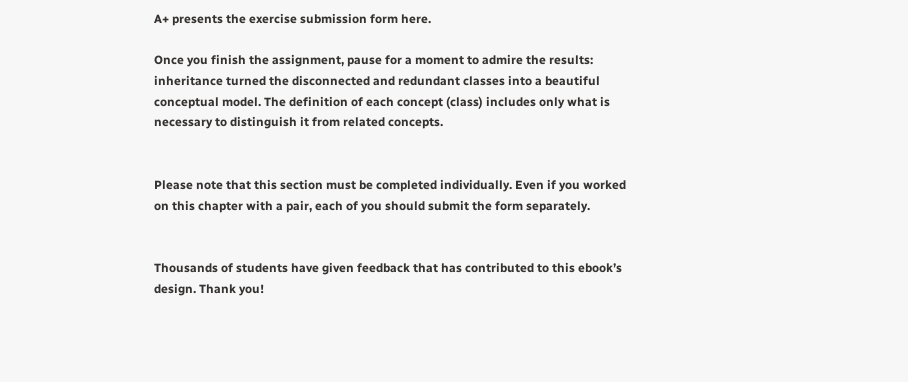A+ presents the exercise submission form here.

Once you finish the assignment, pause for a moment to admire the results: inheritance turned the disconnected and redundant classes into a beautiful conceptual model. The definition of each concept (class) includes only what is necessary to distinguish it from related concepts.


Please note that this section must be completed individually. Even if you worked on this chapter with a pair, each of you should submit the form separately.


Thousands of students have given feedback that has contributed to this ebook’s design. Thank you!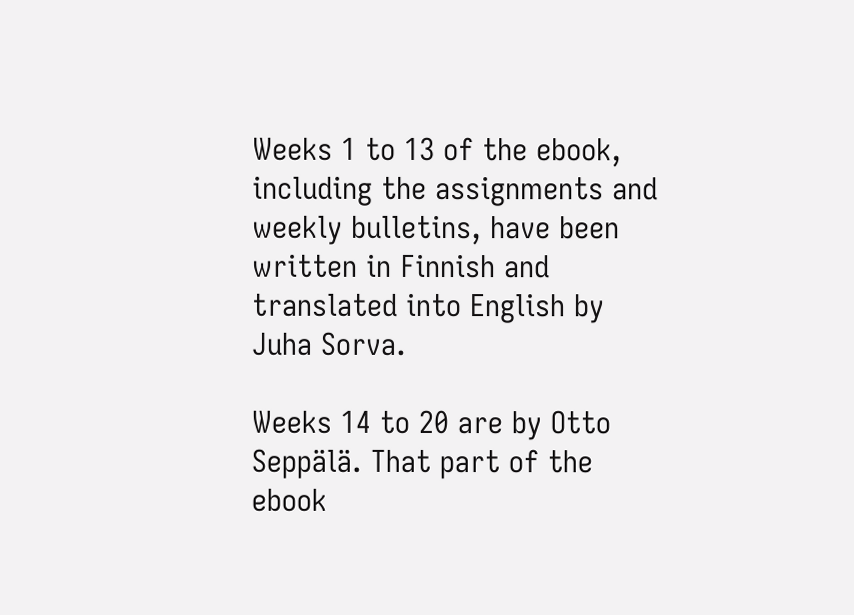Weeks 1 to 13 of the ebook, including the assignments and weekly bulletins, have been written in Finnish and translated into English by Juha Sorva.

Weeks 14 to 20 are by Otto Seppälä. That part of the ebook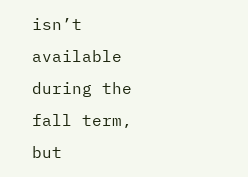isn’t available during the fall term, but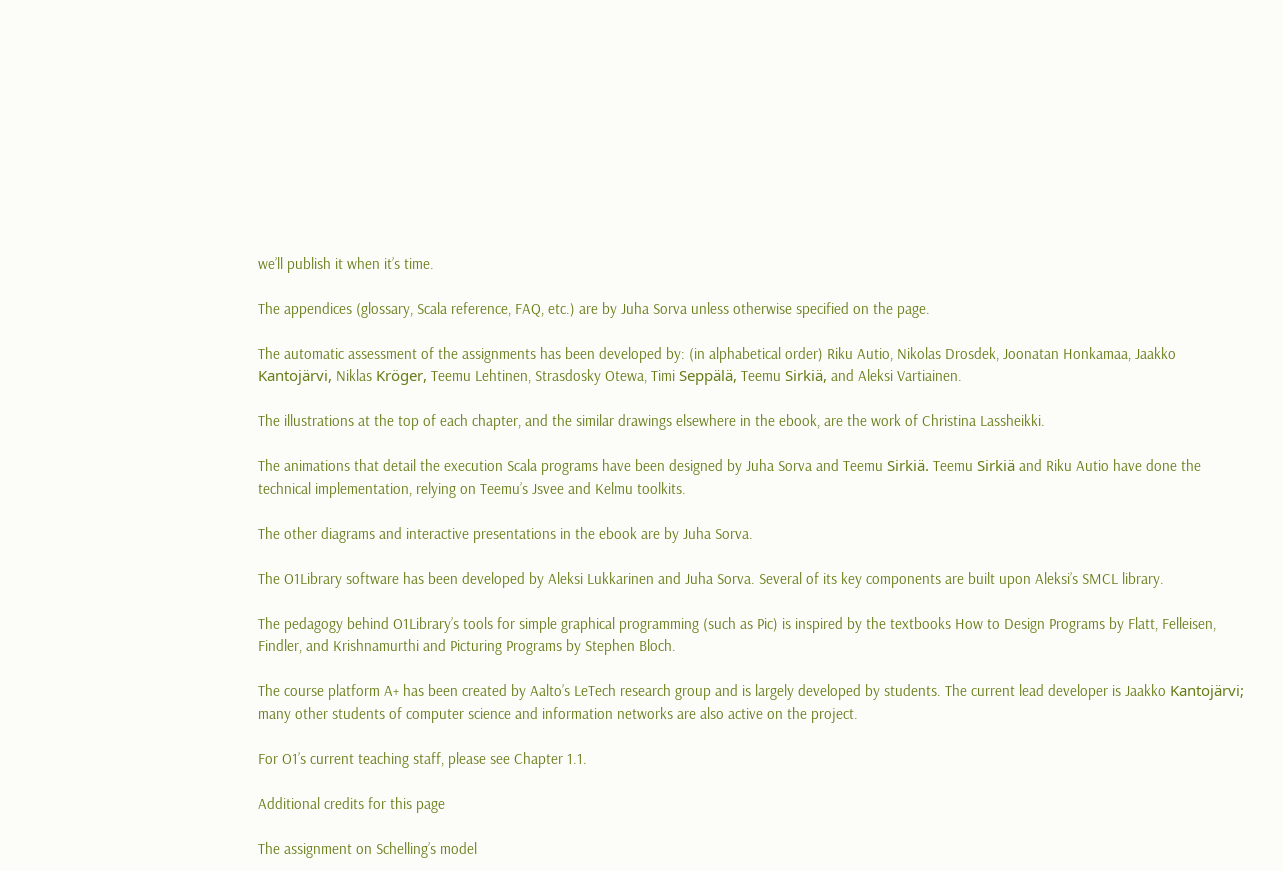we’ll publish it when it’s time.

The appendices (glossary, Scala reference, FAQ, etc.) are by Juha Sorva unless otherwise specified on the page.

The automatic assessment of the assignments has been developed by: (in alphabetical order) Riku Autio, Nikolas Drosdek, Joonatan Honkamaa, Jaakko Kantojärvi, Niklas Kröger, Teemu Lehtinen, Strasdosky Otewa, Timi Seppälä, Teemu Sirkiä, and Aleksi Vartiainen.

The illustrations at the top of each chapter, and the similar drawings elsewhere in the ebook, are the work of Christina Lassheikki.

The animations that detail the execution Scala programs have been designed by Juha Sorva and Teemu Sirkiä. Teemu Sirkiä and Riku Autio have done the technical implementation, relying on Teemu’s Jsvee and Kelmu toolkits.

The other diagrams and interactive presentations in the ebook are by Juha Sorva.

The O1Library software has been developed by Aleksi Lukkarinen and Juha Sorva. Several of its key components are built upon Aleksi’s SMCL library.

The pedagogy behind O1Library’s tools for simple graphical programming (such as Pic) is inspired by the textbooks How to Design Programs by Flatt, Felleisen, Findler, and Krishnamurthi and Picturing Programs by Stephen Bloch.

The course platform A+ has been created by Aalto’s LeTech research group and is largely developed by students. The current lead developer is Jaakko Kantojärvi; many other students of computer science and information networks are also active on the project.

For O1’s current teaching staff, please see Chapter 1.1.

Additional credits for this page

The assignment on Schelling’s model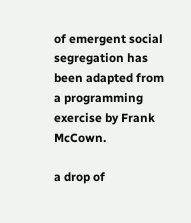of emergent social segregation has been adapted from a programming exercise by Frank McCown.

a drop of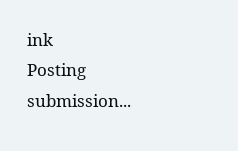ink
Posting submission...